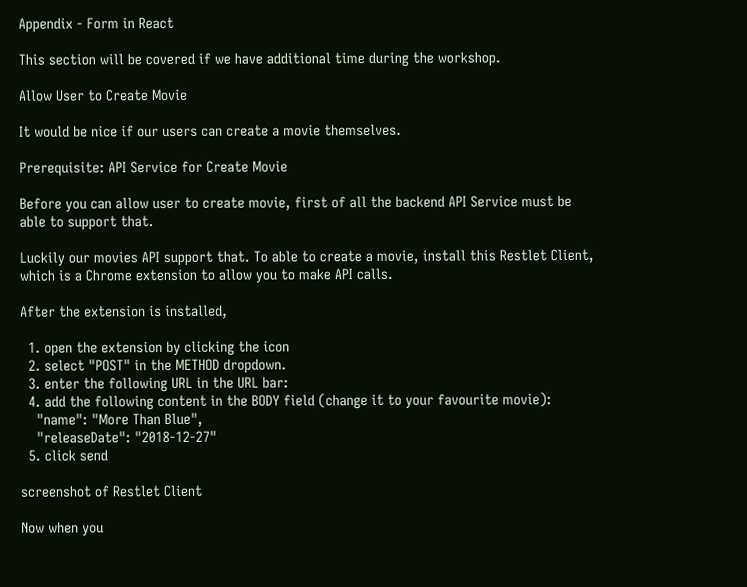Appendix - Form in React

This section will be covered if we have additional time during the workshop.

Allow User to Create Movie

It would be nice if our users can create a movie themselves.

Prerequisite: API Service for Create Movie

Before you can allow user to create movie, first of all the backend API Service must be able to support that.

Luckily our movies API support that. To able to create a movie, install this Restlet Client, which is a Chrome extension to allow you to make API calls.

After the extension is installed,

  1. open the extension by clicking the icon
  2. select "POST" in the METHOD dropdown.
  3. enter the following URL in the URL bar:
  4. add the following content in the BODY field (change it to your favourite movie):
    "name": "More Than Blue",
    "releaseDate": "2018-12-27"
  5. click send

screenshot of Restlet Client

Now when you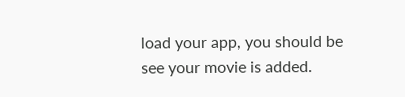load your app, you should be see your movie is added.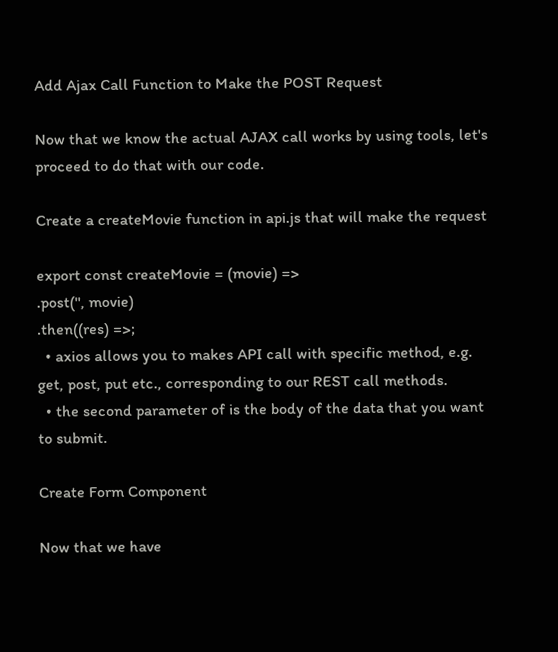Add Ajax Call Function to Make the POST Request

Now that we know the actual AJAX call works by using tools, let's proceed to do that with our code.

Create a createMovie function in api.js that will make the request

export const createMovie = (movie) =>
.post('', movie)
.then((res) =>;
  • axios allows you to makes API call with specific method, e.g. get, post, put etc., corresponding to our REST call methods.
  • the second parameter of is the body of the data that you want to submit.

Create Form Component

Now that we have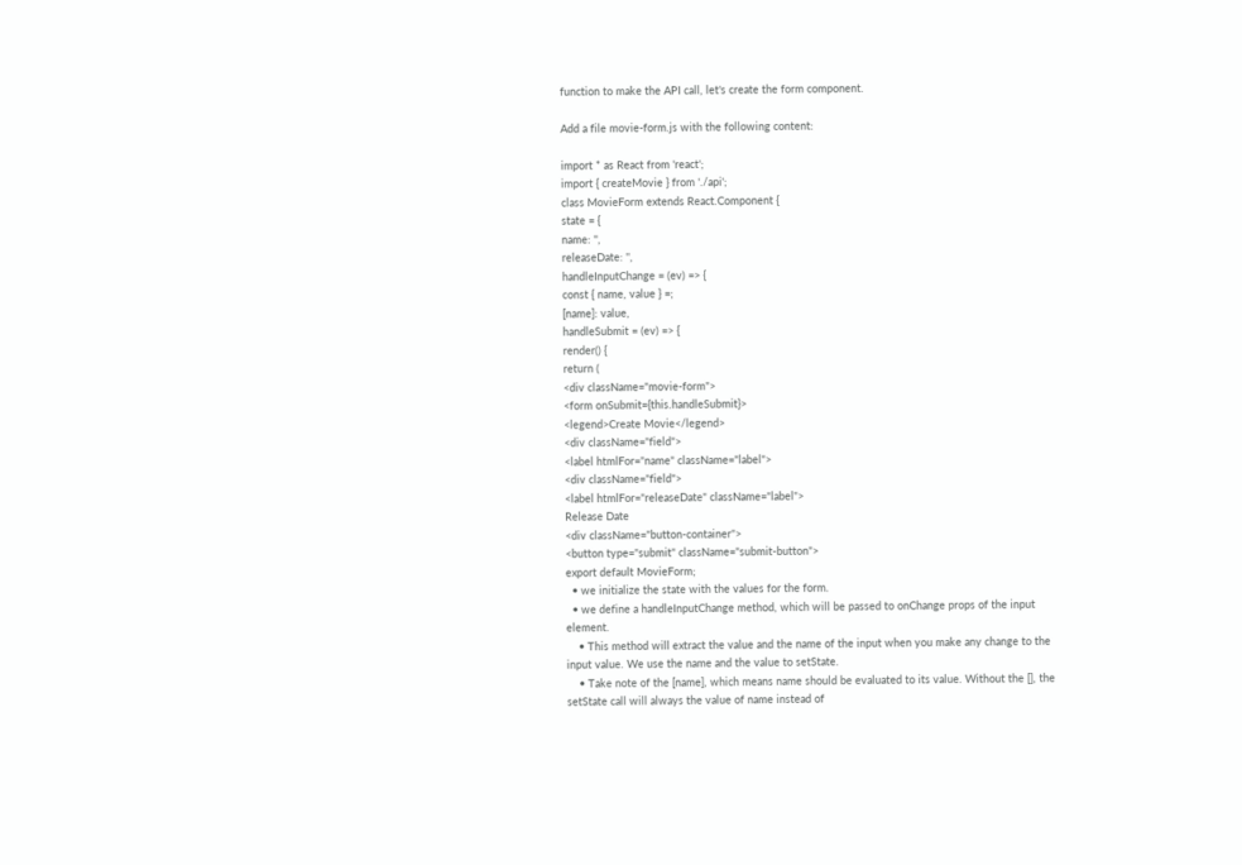function to make the API call, let's create the form component.

Add a file movie-form.js with the following content:

import * as React from 'react';
import { createMovie } from './api';
class MovieForm extends React.Component {
state = {
name: '',
releaseDate: '',
handleInputChange = (ev) => {
const { name, value } =;
[name]: value,
handleSubmit = (ev) => {
render() {
return (
<div className="movie-form">
<form onSubmit={this.handleSubmit}>
<legend>Create Movie</legend>
<div className="field">
<label htmlFor="name" className="label">
<div className="field">
<label htmlFor="releaseDate" className="label">
Release Date
<div className="button-container">
<button type="submit" className="submit-button">
export default MovieForm;
  • we initialize the state with the values for the form.
  • we define a handleInputChange method, which will be passed to onChange props of the input element.
    • This method will extract the value and the name of the input when you make any change to the input value. We use the name and the value to setState.
    • Take note of the [name], which means name should be evaluated to its value. Without the [], the setState call will always the value of name instead of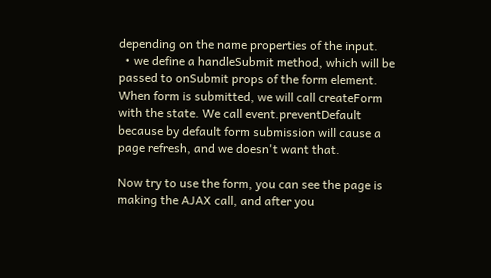depending on the name properties of the input.
  • we define a handleSubmit method, which will be passed to onSubmit props of the form element. When form is submitted, we will call createForm with the state. We call event.preventDefault because by default form submission will cause a page refresh, and we doesn't want that.

Now try to use the form, you can see the page is making the AJAX call, and after you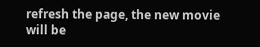refresh the page, the new movie will be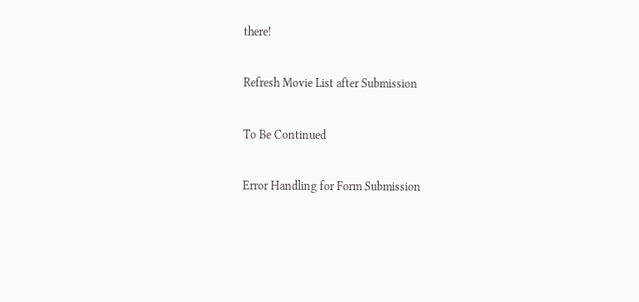there!

Refresh Movie List after Submission

To Be Continued

Error Handling for Form Submission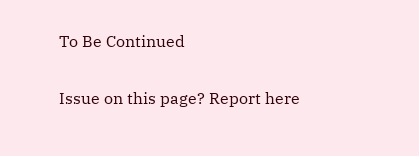To Be Continued

Issue on this page? Report here